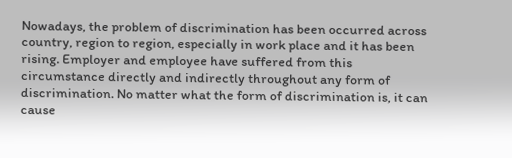Nowadays, the problem of discrimination has been occurred across country, region to region, especially in work place and it has been rising. Employer and employee have suffered from this circumstance directly and indirectly throughout any form of discrimination. No matter what the form of discrimination is, it can cause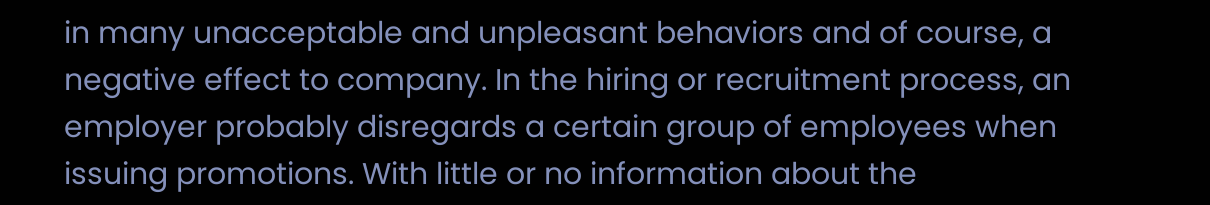in many unacceptable and unpleasant behaviors and of course, a negative effect to company. In the hiring or recruitment process, an employer probably disregards a certain group of employees when issuing promotions. With little or no information about the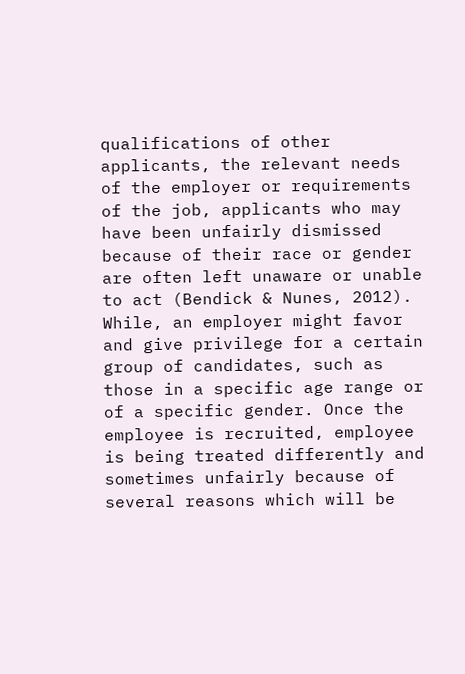qualifications of other applicants, the relevant needs of the employer or requirements of the job, applicants who may have been unfairly dismissed because of their race or gender are often left unaware or unable to act (Bendick & Nunes, 2012). While, an employer might favor and give privilege for a certain group of candidates, such as those in a specific age range or of a specific gender. Once the employee is recruited, employee is being treated differently and sometimes unfairly because of several reasons which will be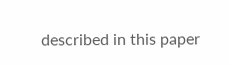described in this paper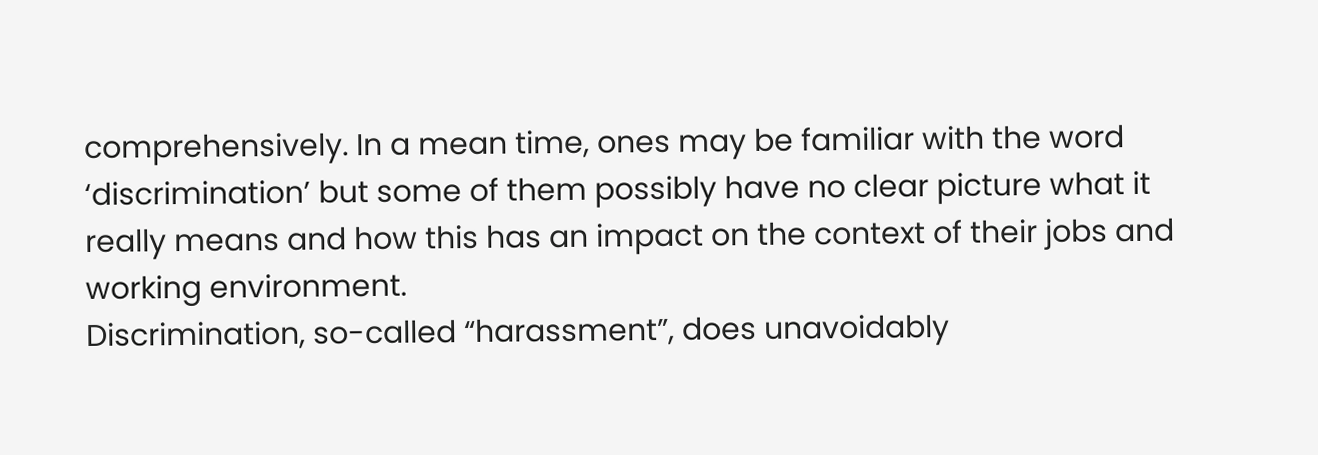comprehensively. In a mean time, ones may be familiar with the word ‘discrimination’ but some of them possibly have no clear picture what it really means and how this has an impact on the context of their jobs and working environment.
Discrimination, so-called “harassment”, does unavoidably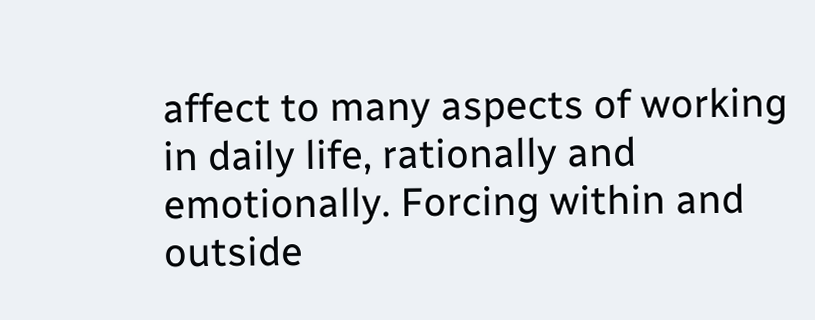affect to many aspects of working in daily life, rationally and emotionally. Forcing within and outside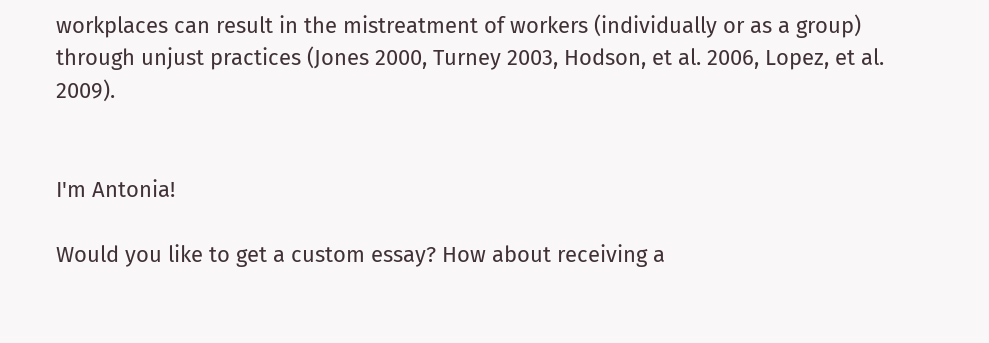workplaces can result in the mistreatment of workers (individually or as a group) through unjust practices (Jones 2000, Turney 2003, Hodson, et al. 2006, Lopez, et al. 2009).


I'm Antonia!

Would you like to get a custom essay? How about receiving a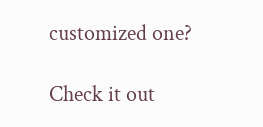customized one?

Check it out